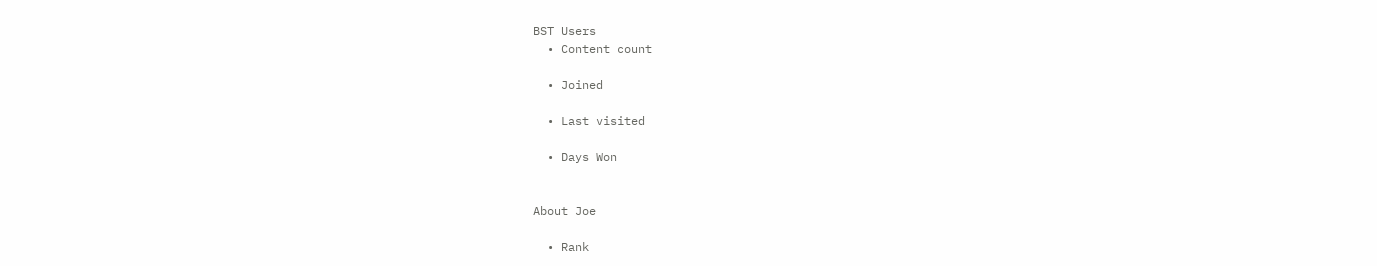BST Users
  • Content count

  • Joined

  • Last visited

  • Days Won


About Joe

  • Rank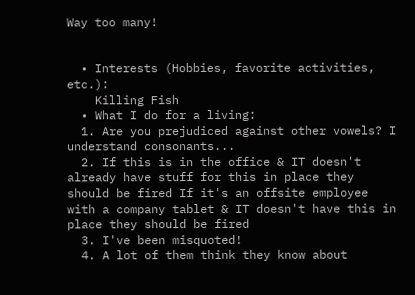Way too many!


  • Interests (Hobbies, favorite activities, etc.):
    Killing Fish
  • What I do for a living:
  1. Are you prejudiced against other vowels? I understand consonants...
  2. If this is in the office & IT doesn't already have stuff for this in place they should be fired If it's an offsite employee with a company tablet & IT doesn't have this in place they should be fired
  3. I've been misquoted!
  4. A lot of them think they know about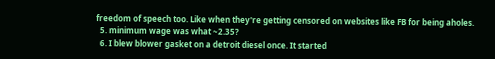freedom of speech too. Like when they're getting censored on websites like FB for being aholes.
  5. minimum wage was what ~2.35?
  6. I blew blower gasket on a detroit diesel once. It started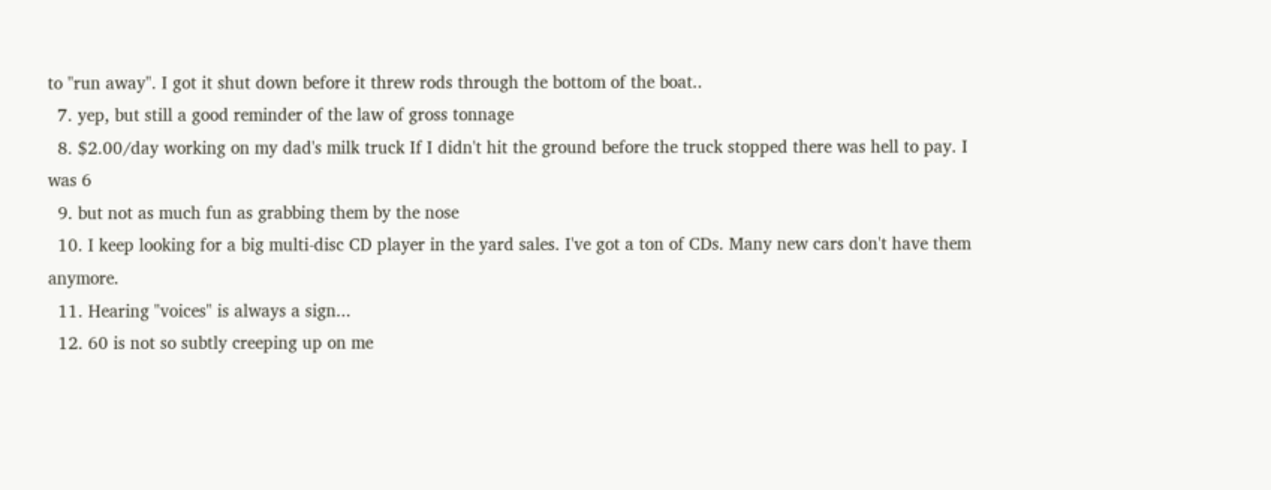to "run away". I got it shut down before it threw rods through the bottom of the boat..
  7. yep, but still a good reminder of the law of gross tonnage
  8. $2.00/day working on my dad's milk truck If I didn't hit the ground before the truck stopped there was hell to pay. I was 6
  9. but not as much fun as grabbing them by the nose
  10. I keep looking for a big multi-disc CD player in the yard sales. I've got a ton of CDs. Many new cars don't have them anymore.
  11. Hearing "voices" is always a sign...
  12. 60 is not so subtly creeping up on me